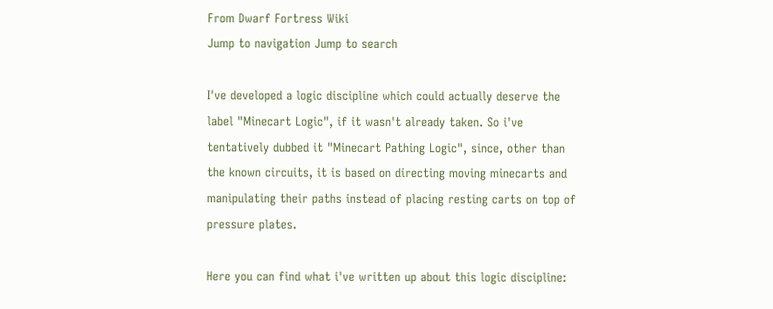From Dwarf Fortress Wiki
Jump to navigation Jump to search

I've developed a logic discipline which could actually deserve the label "Minecart Logic", if it wasn't already taken. So i've tentatively dubbed it "Minecart Pathing Logic", since, other than the known circuits, it is based on directing moving minecarts and manipulating their paths instead of placing resting carts on top of pressure plates.

Here you can find what i've written up about this logic discipline: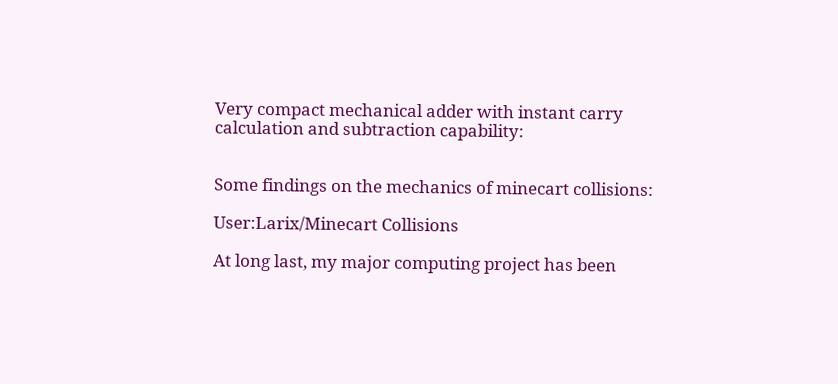Very compact mechanical adder with instant carry calculation and subtraction capability:


Some findings on the mechanics of minecart collisions:

User:Larix/Minecart Collisions

At long last, my major computing project has been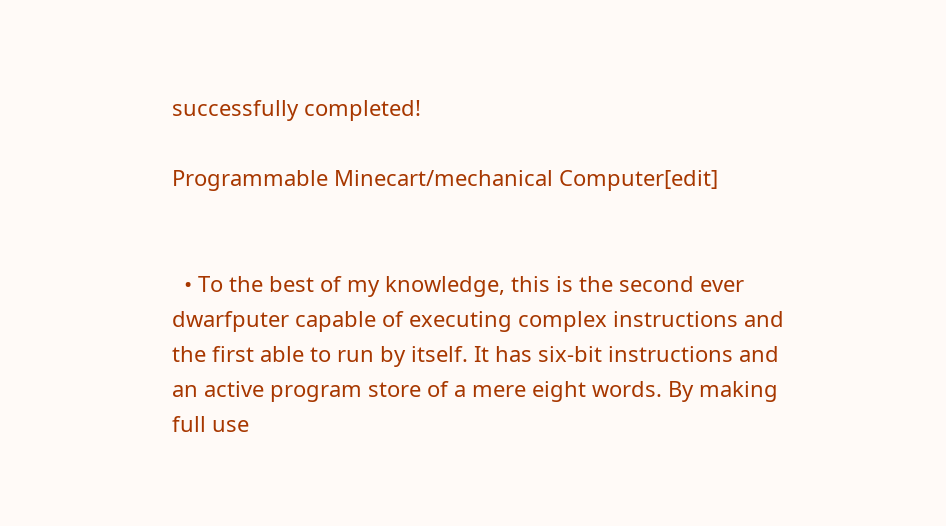successfully completed!

Programmable Minecart/mechanical Computer[edit]


  • To the best of my knowledge, this is the second ever dwarfputer capable of executing complex instructions and the first able to run by itself. It has six-bit instructions and an active program store of a mere eight words. By making full use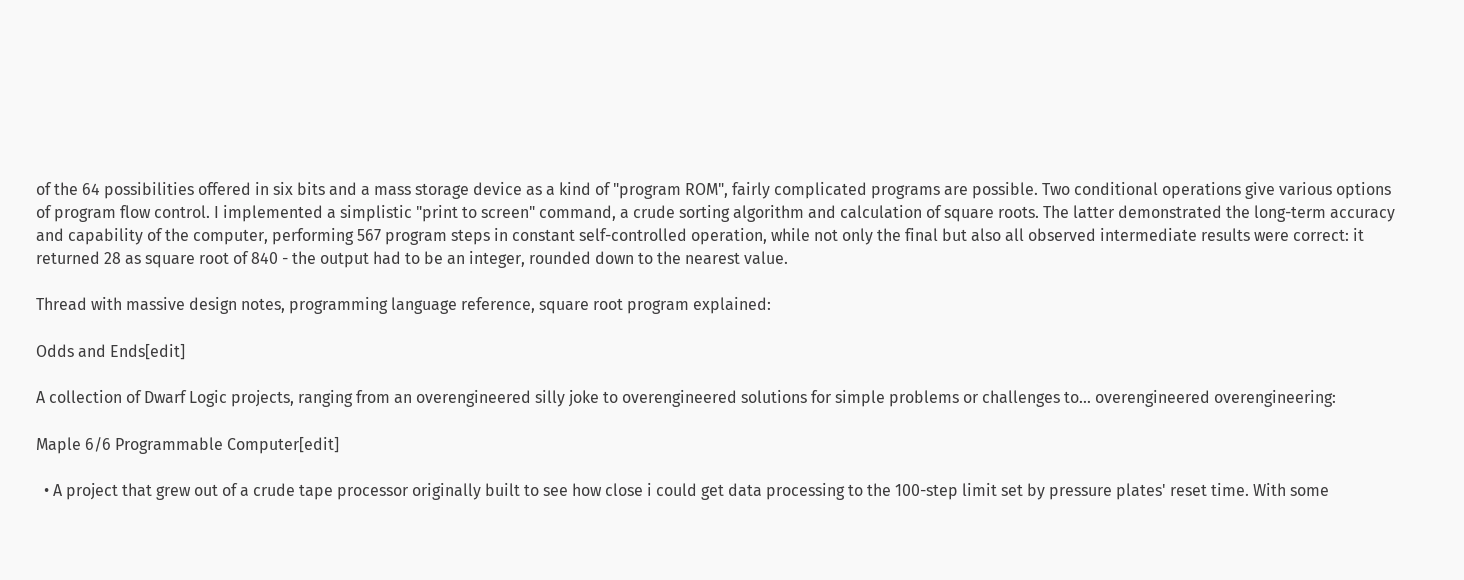of the 64 possibilities offered in six bits and a mass storage device as a kind of "program ROM", fairly complicated programs are possible. Two conditional operations give various options of program flow control. I implemented a simplistic "print to screen" command, a crude sorting algorithm and calculation of square roots. The latter demonstrated the long-term accuracy and capability of the computer, performing 567 program steps in constant self-controlled operation, while not only the final but also all observed intermediate results were correct: it returned 28 as square root of 840 - the output had to be an integer, rounded down to the nearest value.

Thread with massive design notes, programming language reference, square root program explained:

Odds and Ends[edit]

A collection of Dwarf Logic projects, ranging from an overengineered silly joke to overengineered solutions for simple problems or challenges to... overengineered overengineering:

Maple 6/6 Programmable Computer[edit]

  • A project that grew out of a crude tape processor originally built to see how close i could get data processing to the 100-step limit set by pressure plates' reset time. With some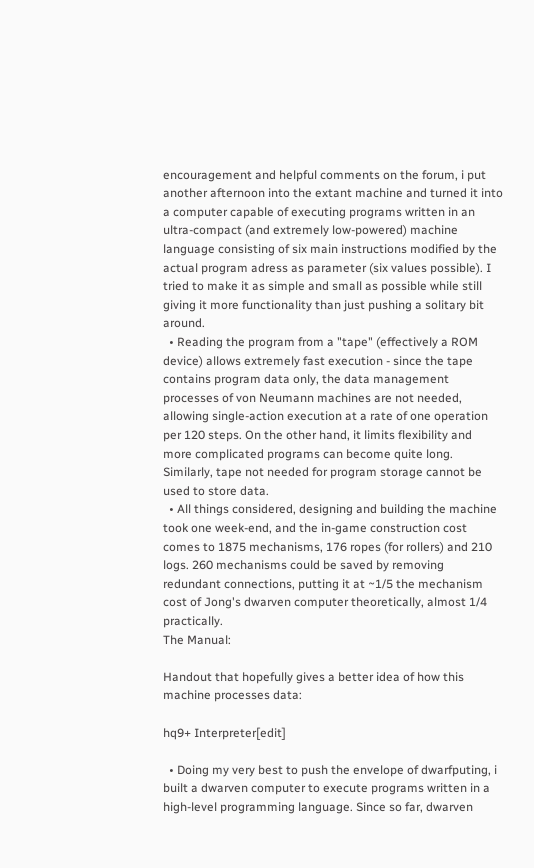encouragement and helpful comments on the forum, i put another afternoon into the extant machine and turned it into a computer capable of executing programs written in an ultra-compact (and extremely low-powered) machine language consisting of six main instructions modified by the actual program adress as parameter (six values possible). I tried to make it as simple and small as possible while still giving it more functionality than just pushing a solitary bit around.
  • Reading the program from a "tape" (effectively a ROM device) allows extremely fast execution - since the tape contains program data only, the data management processes of von Neumann machines are not needed, allowing single-action execution at a rate of one operation per 120 steps. On the other hand, it limits flexibility and more complicated programs can become quite long. Similarly, tape not needed for program storage cannot be used to store data.
  • All things considered, designing and building the machine took one week-end, and the in-game construction cost comes to 1875 mechanisms, 176 ropes (for rollers) and 210 logs. 260 mechanisms could be saved by removing redundant connections, putting it at ~1/5 the mechanism cost of Jong's dwarven computer theoretically, almost 1/4 practically.
The Manual:

Handout that hopefully gives a better idea of how this machine processes data:

hq9+ Interpreter[edit]

  • Doing my very best to push the envelope of dwarfputing, i built a dwarven computer to execute programs written in a high-level programming language. Since so far, dwarven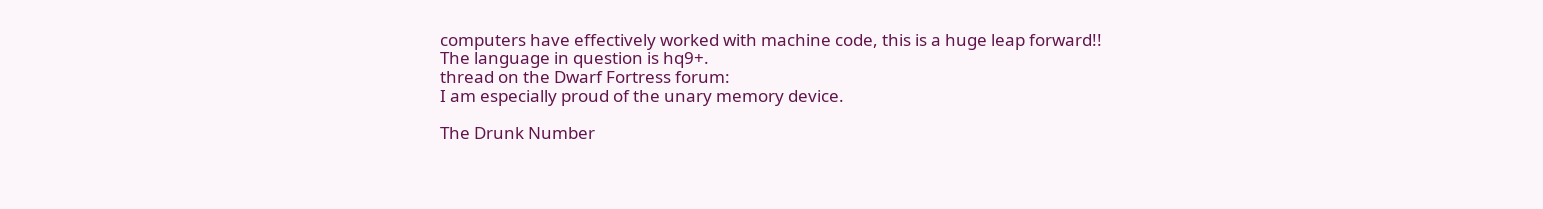computers have effectively worked with machine code, this is a huge leap forward!!
The language in question is hq9+.
thread on the Dwarf Fortress forum:
I am especially proud of the unary memory device.

The Drunk Number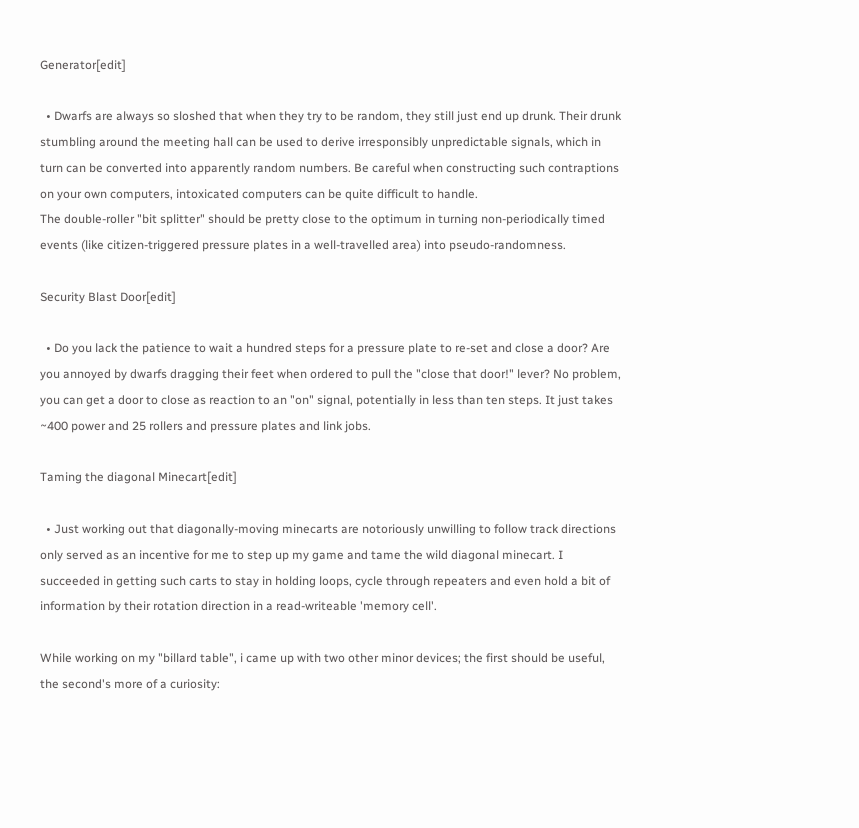Generator[edit]

  • Dwarfs are always so sloshed that when they try to be random, they still just end up drunk. Their drunk stumbling around the meeting hall can be used to derive irresponsibly unpredictable signals, which in turn can be converted into apparently random numbers. Be careful when constructing such contraptions on your own computers, intoxicated computers can be quite difficult to handle.
The double-roller "bit splitter" should be pretty close to the optimum in turning non-periodically timed events (like citizen-triggered pressure plates in a well-travelled area) into pseudo-randomness.

Security Blast Door[edit]

  • Do you lack the patience to wait a hundred steps for a pressure plate to re-set and close a door? Are you annoyed by dwarfs dragging their feet when ordered to pull the "close that door!" lever? No problem, you can get a door to close as reaction to an "on" signal, potentially in less than ten steps. It just takes ~400 power and 25 rollers and pressure plates and link jobs.

Taming the diagonal Minecart[edit]

  • Just working out that diagonally-moving minecarts are notoriously unwilling to follow track directions only served as an incentive for me to step up my game and tame the wild diagonal minecart. I succeeded in getting such carts to stay in holding loops, cycle through repeaters and even hold a bit of information by their rotation direction in a read-writeable 'memory cell'.

While working on my "billard table", i came up with two other minor devices; the first should be useful, the second's more of a curiosity: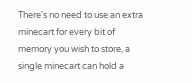There's no need to use an extra minecart for every bit of memory you wish to store, a single minecart can hold a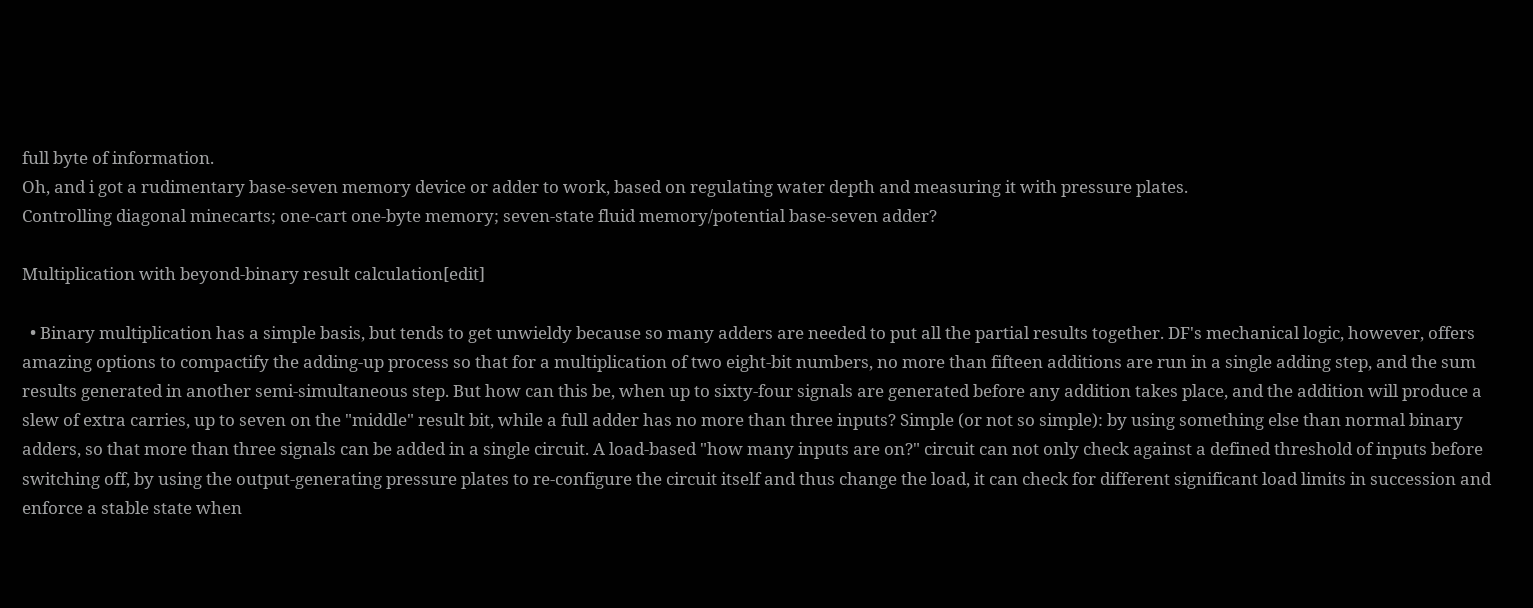full byte of information.
Oh, and i got a rudimentary base-seven memory device or adder to work, based on regulating water depth and measuring it with pressure plates.
Controlling diagonal minecarts; one-cart one-byte memory; seven-state fluid memory/potential base-seven adder?

Multiplication with beyond-binary result calculation[edit]

  • Binary multiplication has a simple basis, but tends to get unwieldy because so many adders are needed to put all the partial results together. DF's mechanical logic, however, offers amazing options to compactify the adding-up process so that for a multiplication of two eight-bit numbers, no more than fifteen additions are run in a single adding step, and the sum results generated in another semi-simultaneous step. But how can this be, when up to sixty-four signals are generated before any addition takes place, and the addition will produce a slew of extra carries, up to seven on the "middle" result bit, while a full adder has no more than three inputs? Simple (or not so simple): by using something else than normal binary adders, so that more than three signals can be added in a single circuit. A load-based "how many inputs are on?" circuit can not only check against a defined threshold of inputs before switching off, by using the output-generating pressure plates to re-configure the circuit itself and thus change the load, it can check for different significant load limits in succession and enforce a stable state when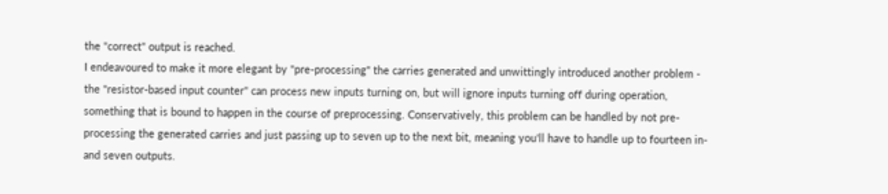the "correct" output is reached.
I endeavoured to make it more elegant by "pre-processing" the carries generated and unwittingly introduced another problem - the "resistor-based input counter" can process new inputs turning on, but will ignore inputs turning off during operation, something that is bound to happen in the course of preprocessing. Conservatively, this problem can be handled by not pre-processing the generated carries and just passing up to seven up to the next bit, meaning you'll have to handle up to fourteen in- and seven outputs.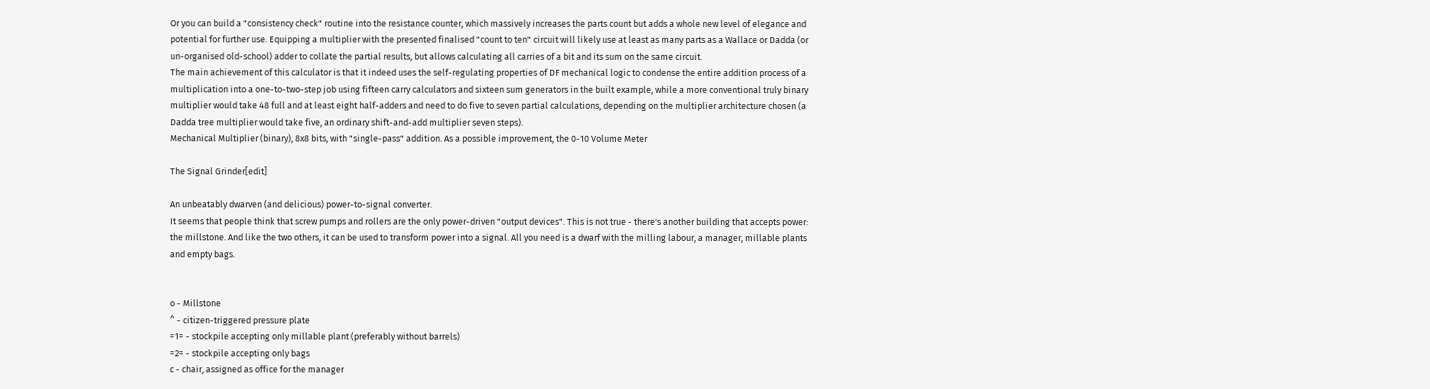Or you can build a "consistency check" routine into the resistance counter, which massively increases the parts count but adds a whole new level of elegance and potential for further use. Equipping a multiplier with the presented finalised "count to ten" circuit will likely use at least as many parts as a Wallace or Dadda (or un-organised old-school) adder to collate the partial results, but allows calculating all carries of a bit and its sum on the same circuit.
The main achievement of this calculator is that it indeed uses the self-regulating properties of DF mechanical logic to condense the entire addition process of a multiplication into a one-to-two-step job using fifteen carry calculators and sixteen sum generators in the built example, while a more conventional truly binary multiplier would take 48 full and at least eight half-adders and need to do five to seven partial calculations, depending on the multiplier architecture chosen (a Dadda tree multiplier would take five, an ordinary shift-and-add multiplier seven steps).
Mechanical Multiplier (binary), 8x8 bits, with "single-pass" addition. As a possible improvement, the 0-10 Volume Meter

The Signal Grinder[edit]

An unbeatably dwarven (and delicious) power-to-signal converter.
It seems that people think that screw pumps and rollers are the only power-driven "output devices". This is not true - there's another building that accepts power: the millstone. And like the two others, it can be used to transform power into a signal. All you need is a dwarf with the milling labour, a manager, millable plants and empty bags.


o - Millstone
^ - citizen-triggered pressure plate
=1= - stockpile accepting only millable plant (preferably without barrels)
=2= - stockpile accepting only bags
c - chair, assigned as office for the manager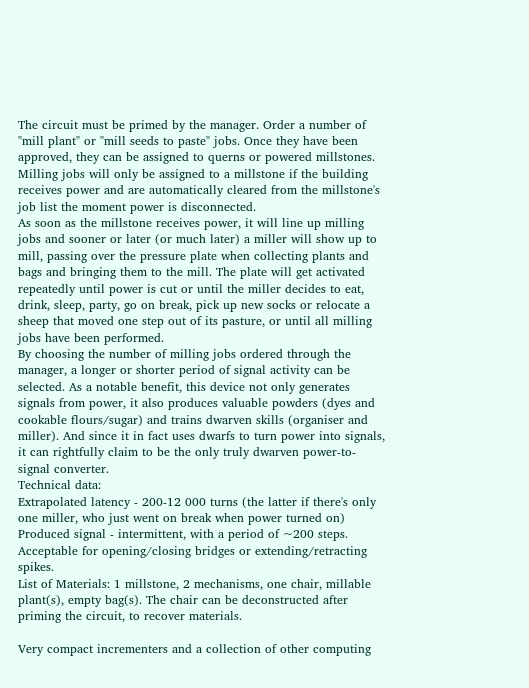The circuit must be primed by the manager. Order a number of "mill plant" or "mill seeds to paste" jobs. Once they have been approved, they can be assigned to querns or powered millstones. Milling jobs will only be assigned to a millstone if the building receives power and are automatically cleared from the millstone's job list the moment power is disconnected.
As soon as the millstone receives power, it will line up milling jobs and sooner or later (or much later) a miller will show up to mill, passing over the pressure plate when collecting plants and bags and bringing them to the mill. The plate will get activated repeatedly until power is cut or until the miller decides to eat, drink, sleep, party, go on break, pick up new socks or relocate a sheep that moved one step out of its pasture, or until all milling jobs have been performed.
By choosing the number of milling jobs ordered through the manager, a longer or shorter period of signal activity can be selected. As a notable benefit, this device not only generates signals from power, it also produces valuable powders (dyes and cookable flours/sugar) and trains dwarven skills (organiser and miller). And since it in fact uses dwarfs to turn power into signals, it can rightfully claim to be the only truly dwarven power-to-signal converter.
Technical data:
Extrapolated latency - 200-12 000 turns (the latter if there's only one miller, who just went on break when power turned on)
Produced signal - intermittent, with a period of ~200 steps. Acceptable for opening/closing bridges or extending/retracting spikes.
List of Materials: 1 millstone, 2 mechanisms, one chair, millable plant(s), empty bag(s). The chair can be deconstructed after priming the circuit, to recover materials.

Very compact incrementers and a collection of other computing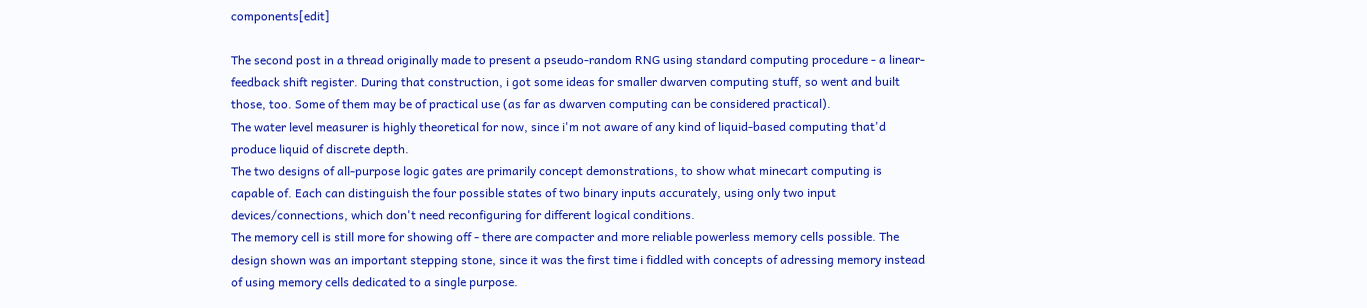components[edit]

The second post in a thread originally made to present a pseudo-random RNG using standard computing procedure - a linear-feedback shift register. During that construction, i got some ideas for smaller dwarven computing stuff, so went and built those, too. Some of them may be of practical use (as far as dwarven computing can be considered practical).
The water level measurer is highly theoretical for now, since i'm not aware of any kind of liquid-based computing that'd produce liquid of discrete depth.
The two designs of all-purpose logic gates are primarily concept demonstrations, to show what minecart computing is capable of. Each can distinguish the four possible states of two binary inputs accurately, using only two input devices/connections, which don't need reconfiguring for different logical conditions.
The memory cell is still more for showing off - there are compacter and more reliable powerless memory cells possible. The design shown was an important stepping stone, since it was the first time i fiddled with concepts of adressing memory instead of using memory cells dedicated to a single purpose.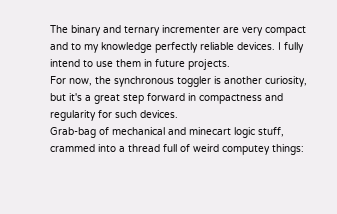The binary and ternary incrementer are very compact and to my knowledge perfectly reliable devices. I fully intend to use them in future projects.
For now, the synchronous toggler is another curiosity, but it's a great step forward in compactness and regularity for such devices.
Grab-bag of mechanical and minecart logic stuff, crammed into a thread full of weird computey things: